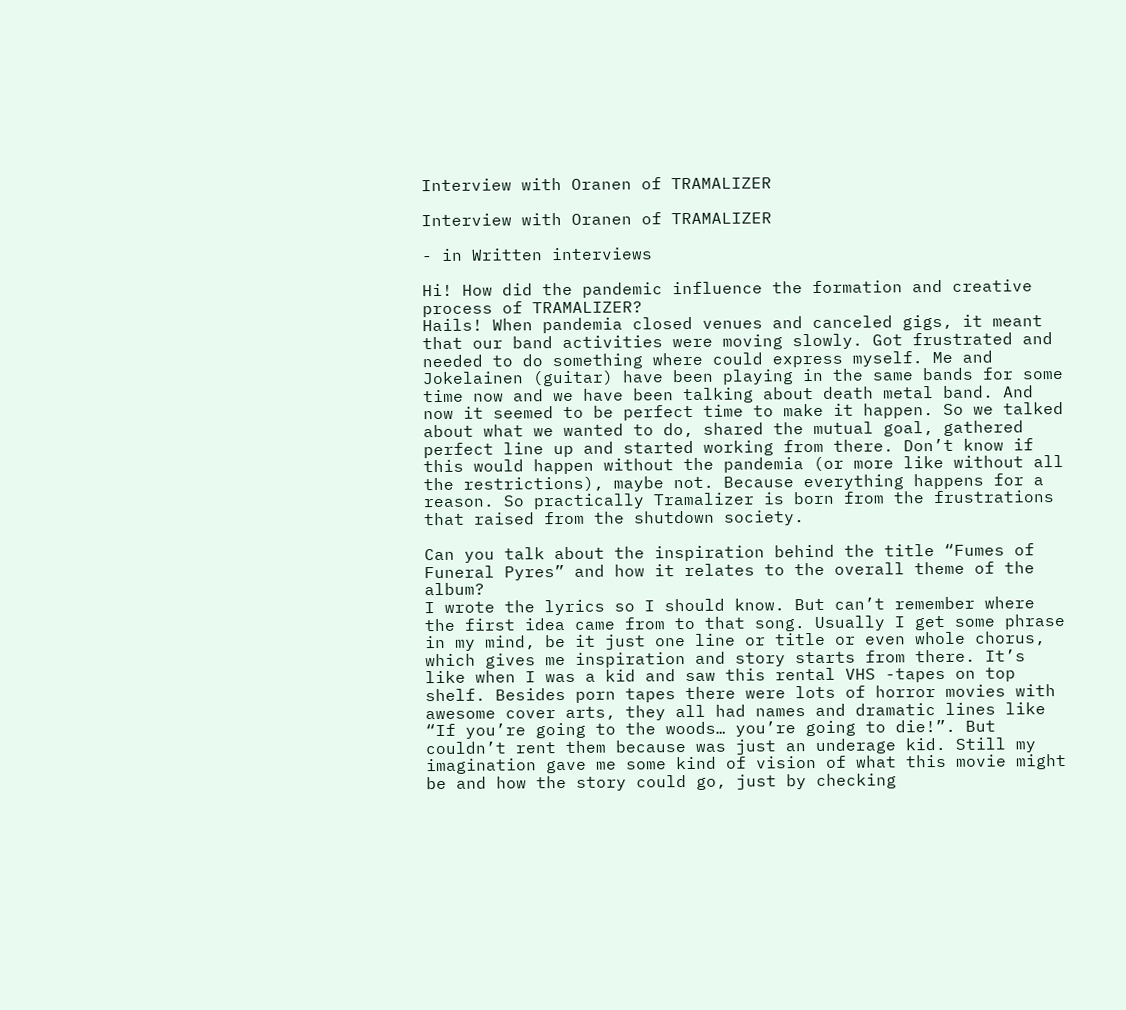Interview with Oranen of TRAMALIZER

Interview with Oranen of TRAMALIZER

- in Written interviews

Hi! How did the pandemic influence the formation and creative process of TRAMALIZER?
Hails! When pandemia closed venues and canceled gigs, it meant that our band activities were moving slowly. Got frustrated and needed to do something where could express myself. Me and Jokelainen (guitar) have been playing in the same bands for some time now and we have been talking about death metal band. And now it seemed to be perfect time to make it happen. So we talked about what we wanted to do, shared the mutual goal, gathered perfect line up and started working from there. Don’t know if this would happen without the pandemia (or more like without all the restrictions), maybe not. Because everything happens for a reason. So practically Tramalizer is born from the frustrations that raised from the shutdown society.

Can you talk about the inspiration behind the title “Fumes of Funeral Pyres” and how it relates to the overall theme of the album?
I wrote the lyrics so I should know. But can’t remember where the first idea came from to that song. Usually I get some phrase in my mind, be it just one line or title or even whole chorus, which gives me inspiration and story starts from there. It’s like when I was a kid and saw this rental VHS -tapes on top shelf. Besides porn tapes there were lots of horror movies with awesome cover arts, they all had names and dramatic lines like “If you’re going to the woods… you’re going to die!”. But couldn’t rent them because was just an underage kid. Still my imagination gave me some kind of vision of what this movie might be and how the story could go, just by checking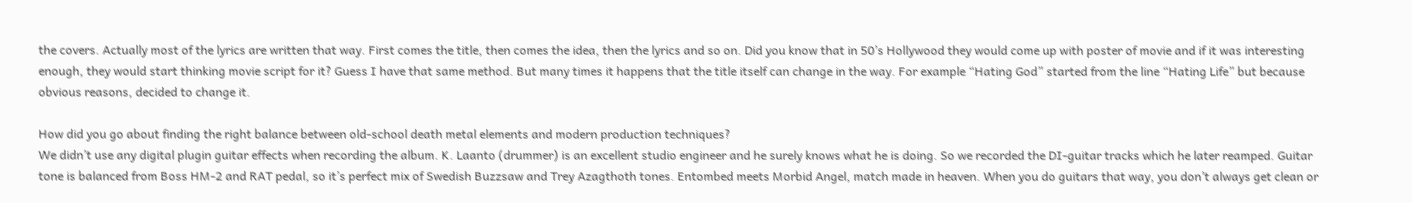the covers. Actually most of the lyrics are written that way. First comes the title, then comes the idea, then the lyrics and so on. Did you know that in 50’s Hollywood they would come up with poster of movie and if it was interesting enough, they would start thinking movie script for it? Guess I have that same method. But many times it happens that the title itself can change in the way. For example “Hating God” started from the line “Hating Life” but because obvious reasons, decided to change it.

How did you go about finding the right balance between old-school death metal elements and modern production techniques?
We didn’t use any digital plugin guitar effects when recording the album. K. Laanto (drummer) is an excellent studio engineer and he surely knows what he is doing. So we recorded the DI-guitar tracks which he later reamped. Guitar tone is balanced from Boss HM-2 and RAT pedal, so it’s perfect mix of Swedish Buzzsaw and Trey Azagthoth tones. Entombed meets Morbid Angel, match made in heaven. When you do guitars that way, you don’t always get clean or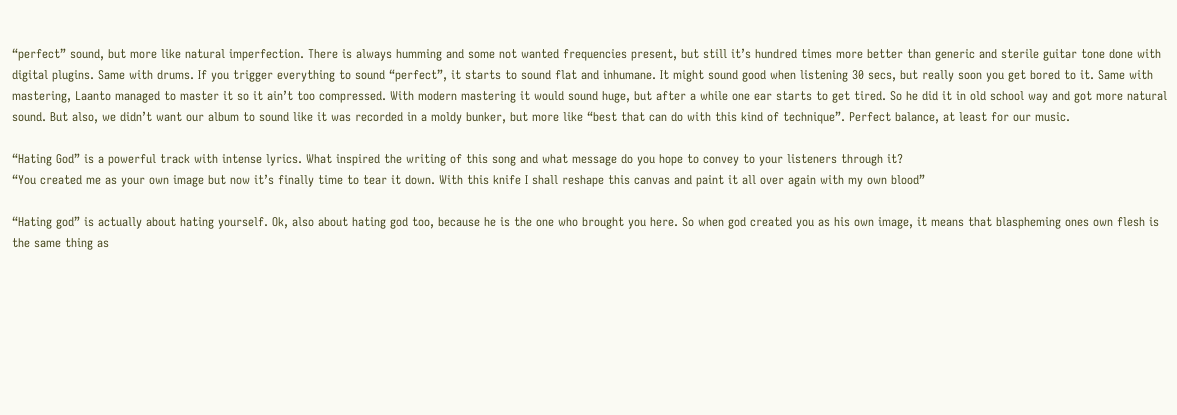“perfect” sound, but more like natural imperfection. There is always humming and some not wanted frequencies present, but still it’s hundred times more better than generic and sterile guitar tone done with digital plugins. Same with drums. If you trigger everything to sound “perfect”, it starts to sound flat and inhumane. It might sound good when listening 30 secs, but really soon you get bored to it. Same with mastering, Laanto managed to master it so it ain’t too compressed. With modern mastering it would sound huge, but after a while one ear starts to get tired. So he did it in old school way and got more natural sound. But also, we didn’t want our album to sound like it was recorded in a moldy bunker, but more like “best that can do with this kind of technique”. Perfect balance, at least for our music.

“Hating God” is a powerful track with intense lyrics. What inspired the writing of this song and what message do you hope to convey to your listeners through it?
“You created me as your own image but now it’s finally time to tear it down. With this knife I shall reshape this canvas and paint it all over again with my own blood”

“Hating god” is actually about hating yourself. Ok, also about hating god too, because he is the one who brought you here. So when god created you as his own image, it means that blaspheming ones own flesh is the same thing as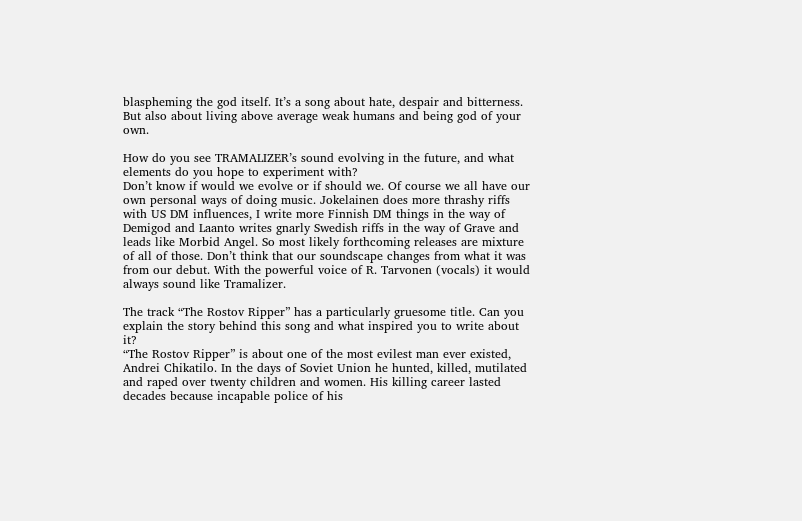blaspheming the god itself. It’s a song about hate, despair and bitterness. But also about living above average weak humans and being god of your own.

How do you see TRAMALIZER’s sound evolving in the future, and what elements do you hope to experiment with?
Don’t know if would we evolve or if should we. Of course we all have our own personal ways of doing music. Jokelainen does more thrashy riffs with US DM influences, I write more Finnish DM things in the way of Demigod and Laanto writes gnarly Swedish riffs in the way of Grave and leads like Morbid Angel. So most likely forthcoming releases are mixture of all of those. Don’t think that our soundscape changes from what it was from our debut. With the powerful voice of R. Tarvonen (vocals) it would always sound like Tramalizer.

The track “The Rostov Ripper” has a particularly gruesome title. Can you explain the story behind this song and what inspired you to write about it?
“The Rostov Ripper” is about one of the most evilest man ever existed, Andrei Chikatilo. In the days of Soviet Union he hunted, killed, mutilated and raped over twenty children and women. His killing career lasted decades because incapable police of his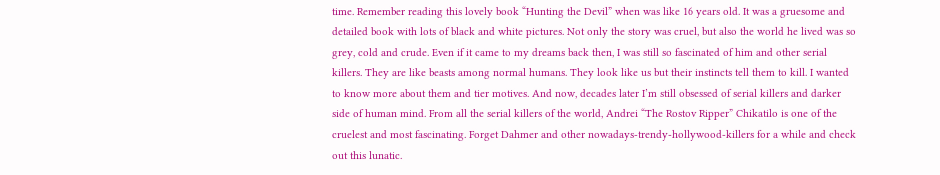time. Remember reading this lovely book “Hunting the Devil” when was like 16 years old. It was a gruesome and detailed book with lots of black and white pictures. Not only the story was cruel, but also the world he lived was so grey, cold and crude. Even if it came to my dreams back then, I was still so fascinated of him and other serial killers. They are like beasts among normal humans. They look like us but their instincts tell them to kill. I wanted to know more about them and tier motives. And now, decades later I’m still obsessed of serial killers and darker side of human mind. From all the serial killers of the world, Andrei “The Rostov Ripper” Chikatilo is one of the cruelest and most fascinating. Forget Dahmer and other nowadays-trendy-hollywood-killers for a while and check out this lunatic.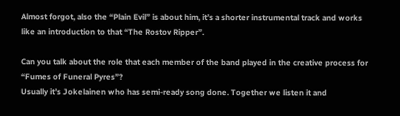Almost forgot, also the “Plain Evil” is about him, it’s a shorter instrumental track and works like an introduction to that “The Rostov Ripper”.

Can you talk about the role that each member of the band played in the creative process for “Fumes of Funeral Pyres”?
Usually it’s Jokelainen who has semi-ready song done. Together we listen it and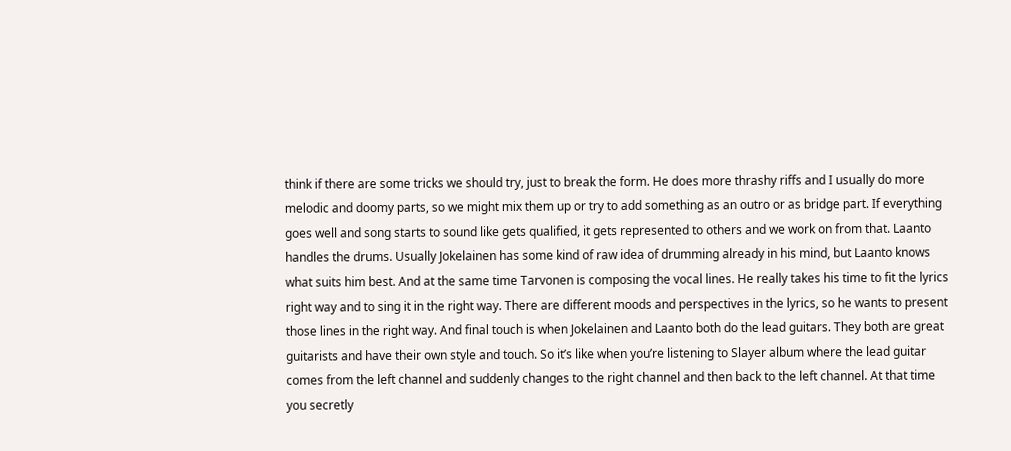think if there are some tricks we should try, just to break the form. He does more thrashy riffs and I usually do more melodic and doomy parts, so we might mix them up or try to add something as an outro or as bridge part. If everything goes well and song starts to sound like gets qualified, it gets represented to others and we work on from that. Laanto handles the drums. Usually Jokelainen has some kind of raw idea of drumming already in his mind, but Laanto knows what suits him best. And at the same time Tarvonen is composing the vocal lines. He really takes his time to fit the lyrics right way and to sing it in the right way. There are different moods and perspectives in the lyrics, so he wants to present those lines in the right way. And final touch is when Jokelainen and Laanto both do the lead guitars. They both are great guitarists and have their own style and touch. So it’s like when you’re listening to Slayer album where the lead guitar comes from the left channel and suddenly changes to the right channel and then back to the left channel. At that time you secretly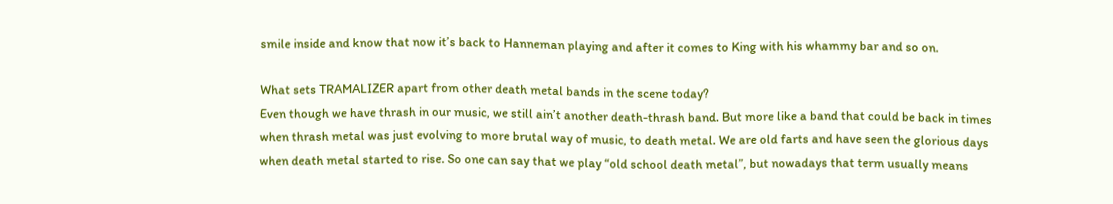smile inside and know that now it’s back to Hanneman playing and after it comes to King with his whammy bar and so on.

What sets TRAMALIZER apart from other death metal bands in the scene today?
Even though we have thrash in our music, we still ain’t another death-thrash band. But more like a band that could be back in times when thrash metal was just evolving to more brutal way of music, to death metal. We are old farts and have seen the glorious days when death metal started to rise. So one can say that we play “old school death metal”, but nowadays that term usually means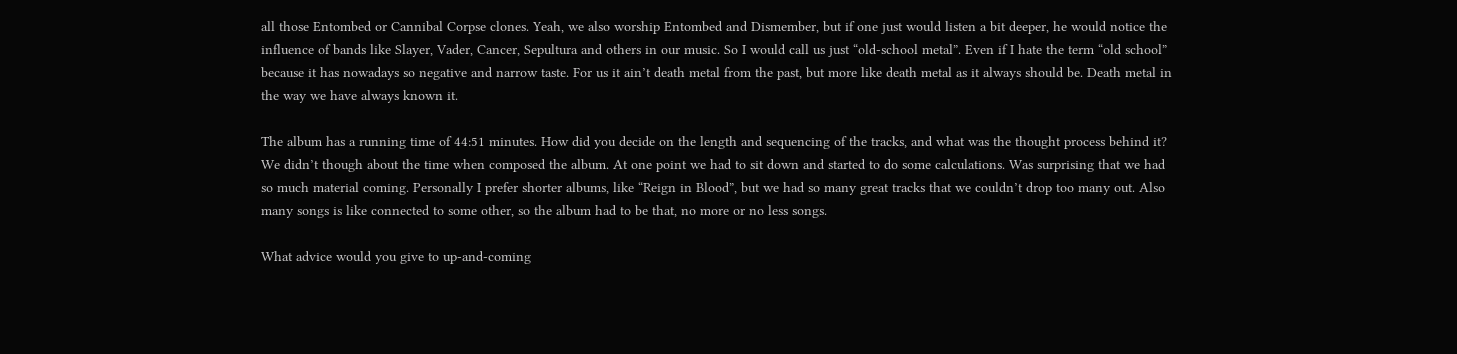all those Entombed or Cannibal Corpse clones. Yeah, we also worship Entombed and Dismember, but if one just would listen a bit deeper, he would notice the influence of bands like Slayer, Vader, Cancer, Sepultura and others in our music. So I would call us just “old-school metal”. Even if I hate the term “old school” because it has nowadays so negative and narrow taste. For us it ain’t death metal from the past, but more like death metal as it always should be. Death metal in the way we have always known it.

The album has a running time of 44:51 minutes. How did you decide on the length and sequencing of the tracks, and what was the thought process behind it?
We didn’t though about the time when composed the album. At one point we had to sit down and started to do some calculations. Was surprising that we had so much material coming. Personally I prefer shorter albums, like “Reign in Blood”, but we had so many great tracks that we couldn’t drop too many out. Also many songs is like connected to some other, so the album had to be that, no more or no less songs.

What advice would you give to up-and-coming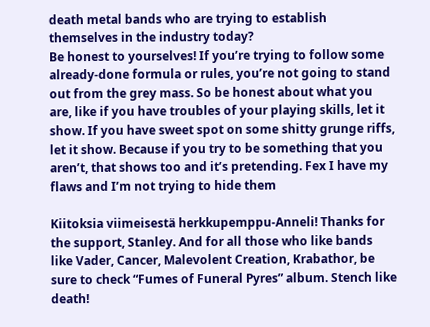death metal bands who are trying to establish themselves in the industry today?
Be honest to yourselves! If you’re trying to follow some already-done formula or rules, you’re not going to stand out from the grey mass. So be honest about what you are, like if you have troubles of your playing skills, let it show. If you have sweet spot on some shitty grunge riffs, let it show. Because if you try to be something that you aren’t, that shows too and it’s pretending. Fex I have my flaws and I’m not trying to hide them

Kiitoksia viimeisestä herkkupemppu-Anneli! Thanks for the support, Stanley. And for all those who like bands like Vader, Cancer, Malevolent Creation, Krabathor, be sure to check “Fumes of Funeral Pyres” album. Stench like death!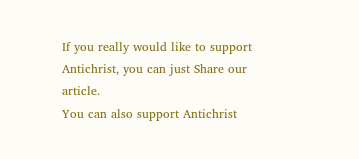If you really would like to support Antichrist, you can just Share our article.
You can also support Antichrist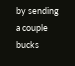by sending a couple bucks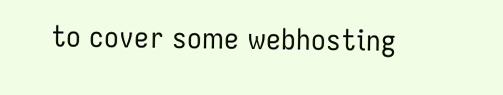to cover some webhosting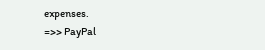expenses.
=>> PayPal